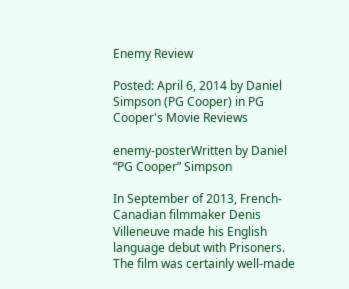Enemy Review

Posted: April 6, 2014 by Daniel Simpson (PG Cooper) in PG Cooper's Movie Reviews

enemy-posterWritten by Daniel “PG Cooper” Simpson

In September of 2013, French-Canadian filmmaker Denis Villeneuve made his English language debut with Prisoners. The film was certainly well-made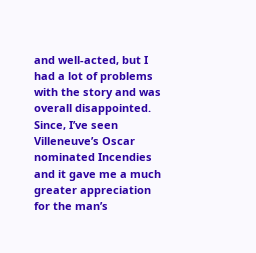and well-acted, but I had a lot of problems with the story and was overall disappointed. Since, I’ve seen Villeneuve’s Oscar nominated Incendies and it gave me a much greater appreciation for the man’s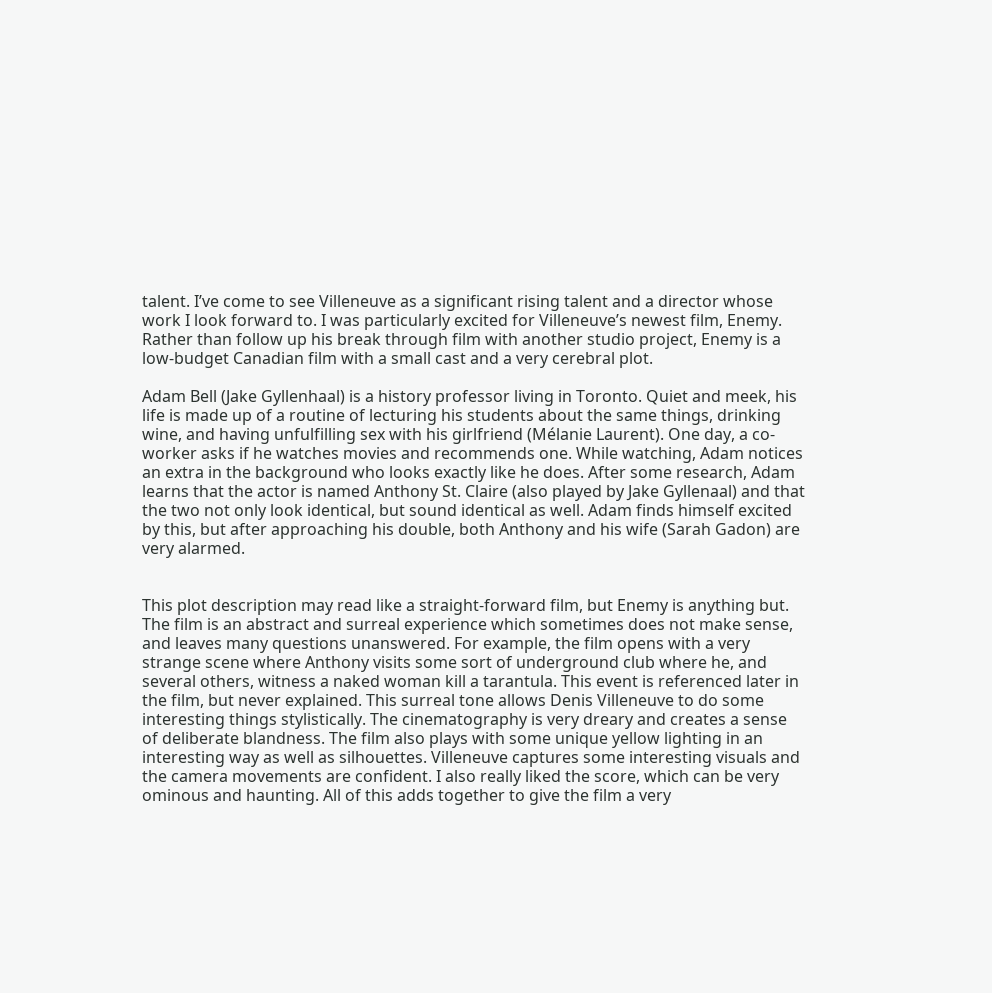talent. I’ve come to see Villeneuve as a significant rising talent and a director whose work I look forward to. I was particularly excited for Villeneuve’s newest film, Enemy. Rather than follow up his break through film with another studio project, Enemy is a low-budget Canadian film with a small cast and a very cerebral plot.

Adam Bell (Jake Gyllenhaal) is a history professor living in Toronto. Quiet and meek, his life is made up of a routine of lecturing his students about the same things, drinking wine, and having unfulfilling sex with his girlfriend (Mélanie Laurent). One day, a co-worker asks if he watches movies and recommends one. While watching, Adam notices an extra in the background who looks exactly like he does. After some research, Adam learns that the actor is named Anthony St. Claire (also played by Jake Gyllenaal) and that the two not only look identical, but sound identical as well. Adam finds himself excited by this, but after approaching his double, both Anthony and his wife (Sarah Gadon) are very alarmed.


This plot description may read like a straight-forward film, but Enemy is anything but. The film is an abstract and surreal experience which sometimes does not make sense, and leaves many questions unanswered. For example, the film opens with a very strange scene where Anthony visits some sort of underground club where he, and several others, witness a naked woman kill a tarantula. This event is referenced later in the film, but never explained. This surreal tone allows Denis Villeneuve to do some interesting things stylistically. The cinematography is very dreary and creates a sense of deliberate blandness. The film also plays with some unique yellow lighting in an interesting way as well as silhouettes. Villeneuve captures some interesting visuals and the camera movements are confident. I also really liked the score, which can be very ominous and haunting. All of this adds together to give the film a very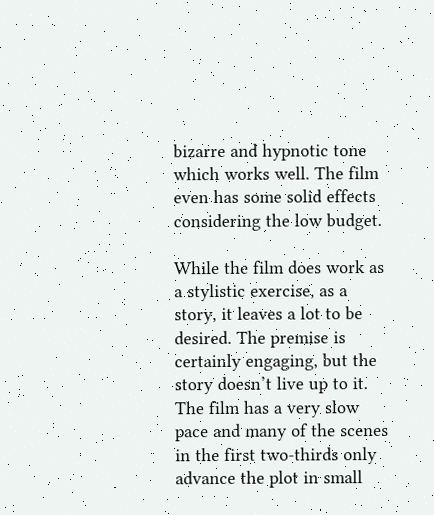bizarre and hypnotic tone which works well. The film even has some solid effects considering the low budget.

While the film does work as a stylistic exercise, as a story, it leaves a lot to be desired. The premise is certainly engaging, but the story doesn’t live up to it. The film has a very slow pace and many of the scenes in the first two-thirds only advance the plot in small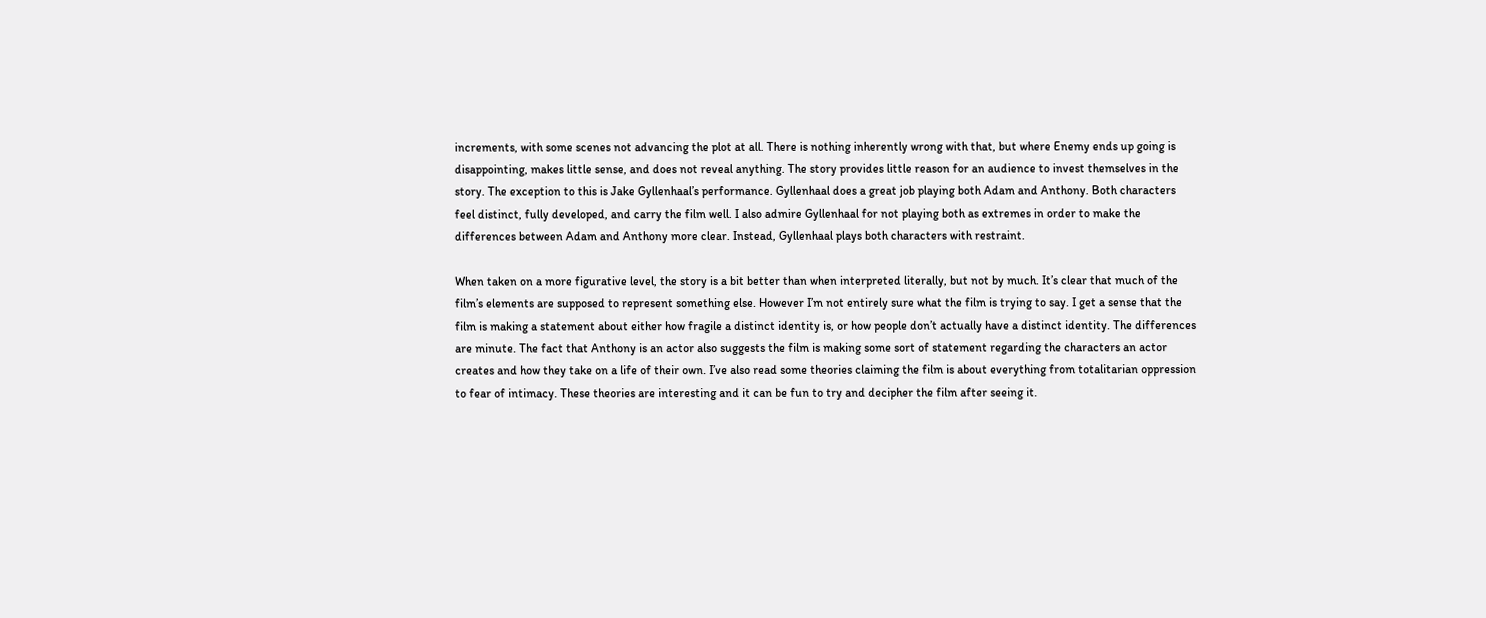increments, with some scenes not advancing the plot at all. There is nothing inherently wrong with that, but where Enemy ends up going is disappointing, makes little sense, and does not reveal anything. The story provides little reason for an audience to invest themselves in the story. The exception to this is Jake Gyllenhaal’s performance. Gyllenhaal does a great job playing both Adam and Anthony. Both characters feel distinct, fully developed, and carry the film well. I also admire Gyllenhaal for not playing both as extremes in order to make the differences between Adam and Anthony more clear. Instead, Gyllenhaal plays both characters with restraint.

When taken on a more figurative level, the story is a bit better than when interpreted literally, but not by much. It’s clear that much of the film’s elements are supposed to represent something else. However I’m not entirely sure what the film is trying to say. I get a sense that the film is making a statement about either how fragile a distinct identity is, or how people don’t actually have a distinct identity. The differences are minute. The fact that Anthony is an actor also suggests the film is making some sort of statement regarding the characters an actor creates and how they take on a life of their own. I’ve also read some theories claiming the film is about everything from totalitarian oppression to fear of intimacy. These theories are interesting and it can be fun to try and decipher the film after seeing it.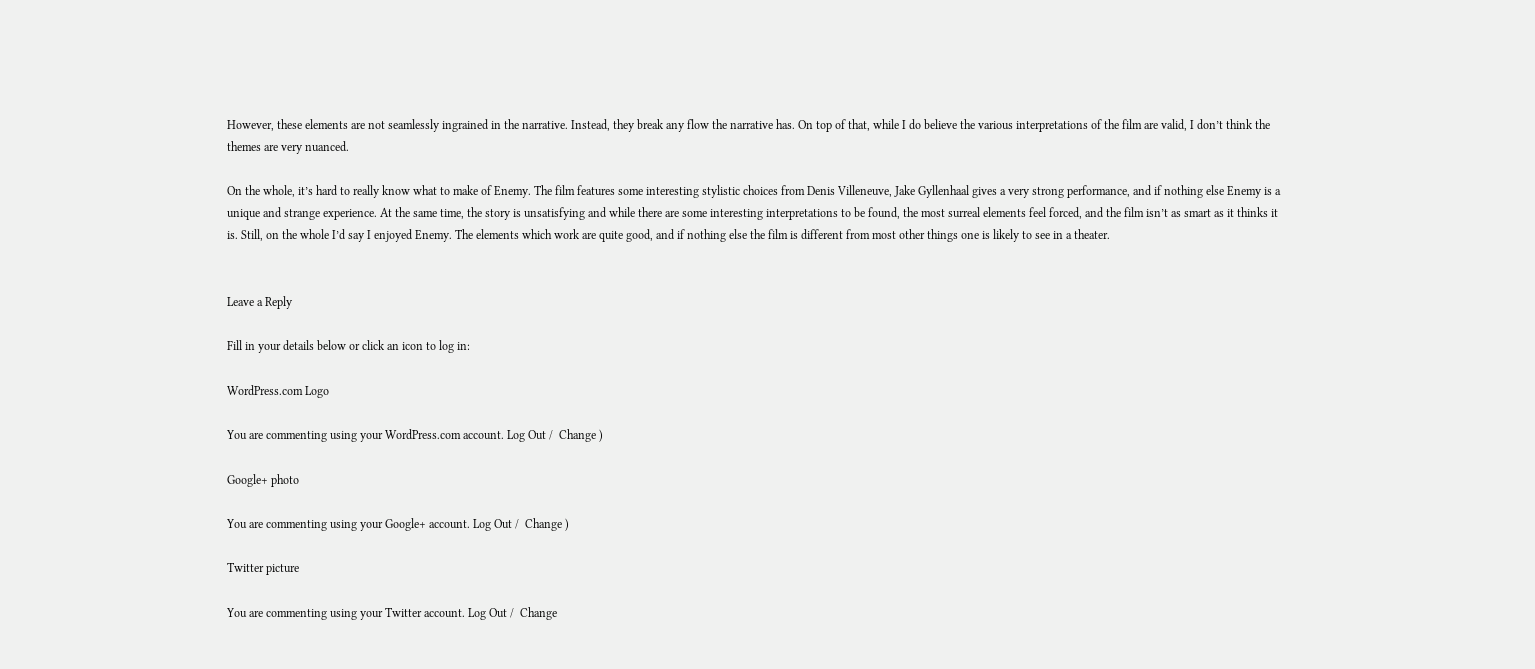However, these elements are not seamlessly ingrained in the narrative. Instead, they break any flow the narrative has. On top of that, while I do believe the various interpretations of the film are valid, I don’t think the themes are very nuanced.

On the whole, it’s hard to really know what to make of Enemy. The film features some interesting stylistic choices from Denis Villeneuve, Jake Gyllenhaal gives a very strong performance, and if nothing else Enemy is a unique and strange experience. At the same time, the story is unsatisfying and while there are some interesting interpretations to be found, the most surreal elements feel forced, and the film isn’t as smart as it thinks it is. Still, on the whole I’d say I enjoyed Enemy. The elements which work are quite good, and if nothing else the film is different from most other things one is likely to see in a theater.


Leave a Reply

Fill in your details below or click an icon to log in:

WordPress.com Logo

You are commenting using your WordPress.com account. Log Out /  Change )

Google+ photo

You are commenting using your Google+ account. Log Out /  Change )

Twitter picture

You are commenting using your Twitter account. Log Out /  Change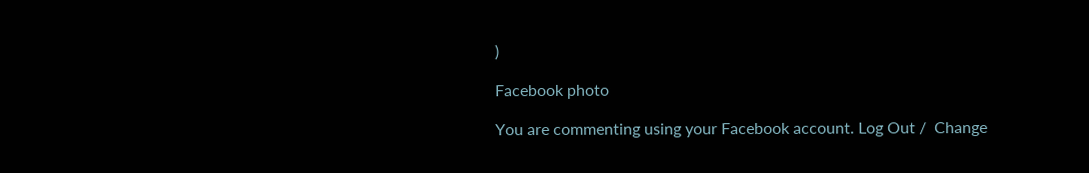)

Facebook photo

You are commenting using your Facebook account. Log Out /  Change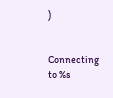)


Connecting to %s